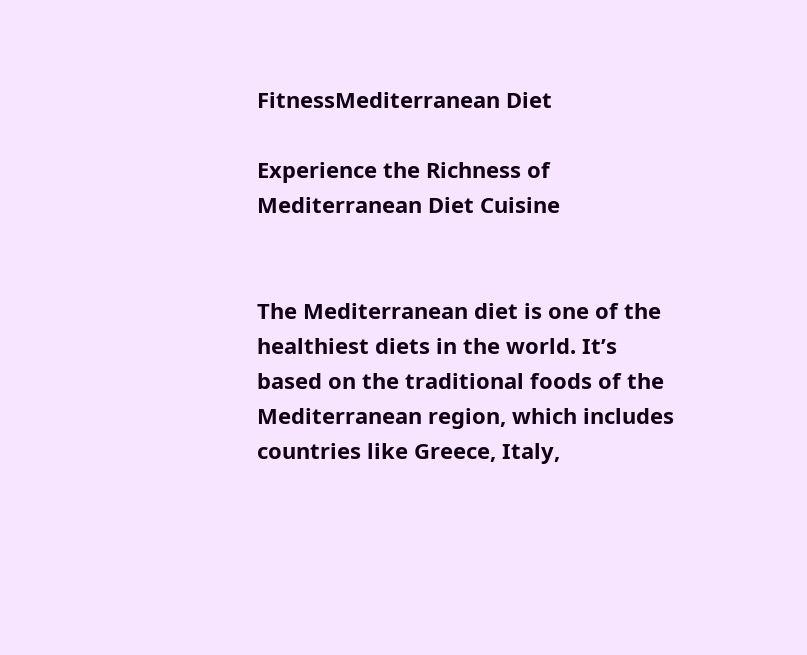FitnessMediterranean Diet

Experience the Richness of Mediterranean Diet Cuisine


The Mediterranean diet is one of the healthiest diets in the world. It’s based on the traditional foods of the Mediterranean region, which includes countries like Greece, Italy,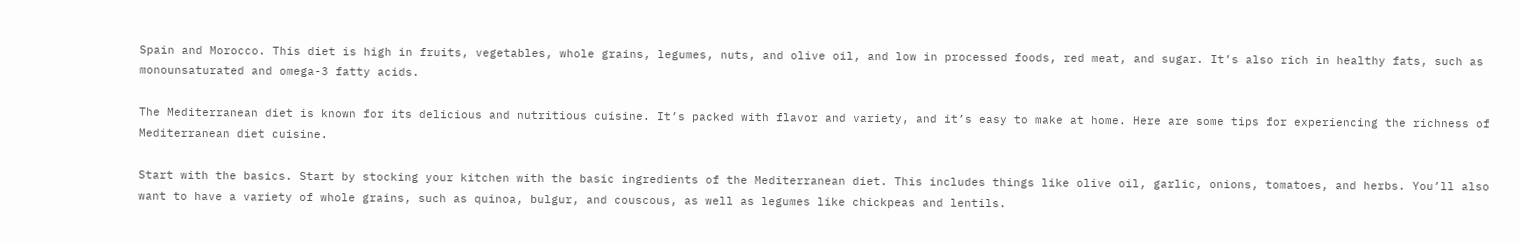Spain and Morocco. This diet is high in fruits, vegetables, whole grains, legumes, nuts, and olive oil, and low in processed foods, red meat, and sugar. It’s also rich in healthy fats, such as monounsaturated and omega-3 fatty acids.

The Mediterranean diet is known for its delicious and nutritious cuisine. It’s packed with flavor and variety, and it’s easy to make at home. Here are some tips for experiencing the richness of Mediterranean diet cuisine.

Start with the basics. Start by stocking your kitchen with the basic ingredients of the Mediterranean diet. This includes things like olive oil, garlic, onions, tomatoes, and herbs. You’ll also want to have a variety of whole grains, such as quinoa, bulgur, and couscous, as well as legumes like chickpeas and lentils.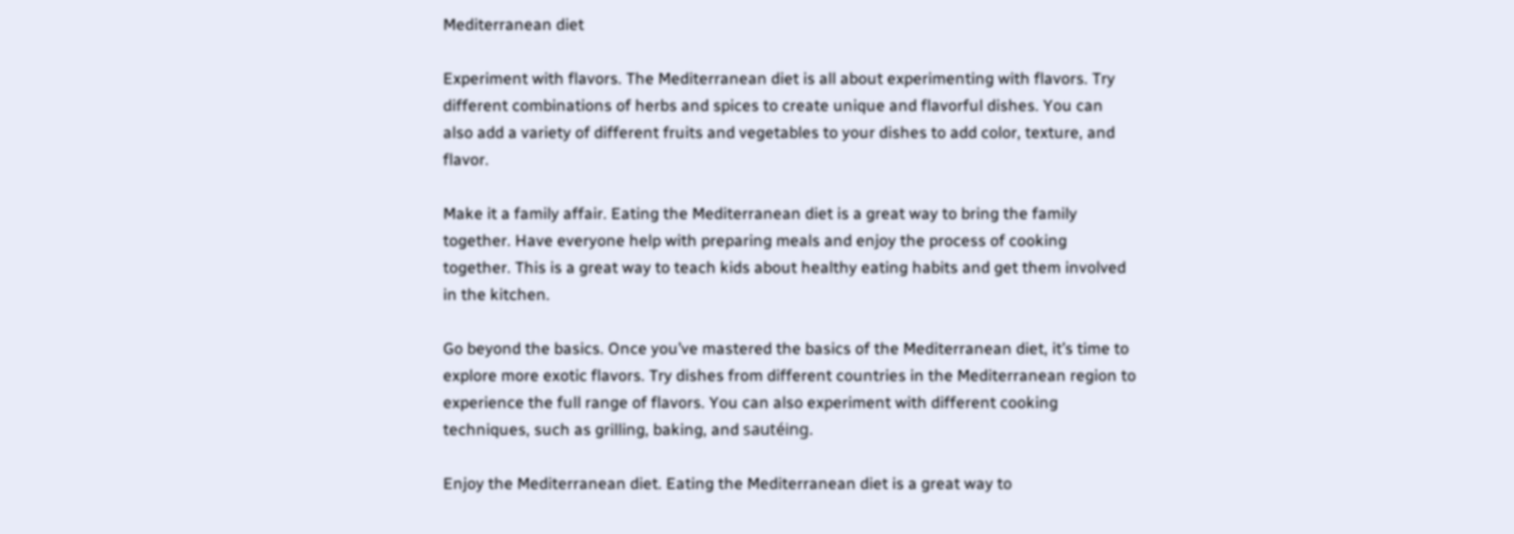Mediterranean diet

Experiment with flavors. The Mediterranean diet is all about experimenting with flavors. Try different combinations of herbs and spices to create unique and flavorful dishes. You can also add a variety of different fruits and vegetables to your dishes to add color, texture, and flavor.

Make it a family affair. Eating the Mediterranean diet is a great way to bring the family together. Have everyone help with preparing meals and enjoy the process of cooking together. This is a great way to teach kids about healthy eating habits and get them involved in the kitchen.

Go beyond the basics. Once you’ve mastered the basics of the Mediterranean diet, it’s time to explore more exotic flavors. Try dishes from different countries in the Mediterranean region to experience the full range of flavors. You can also experiment with different cooking techniques, such as grilling, baking, and sautéing.

Enjoy the Mediterranean diet. Eating the Mediterranean diet is a great way to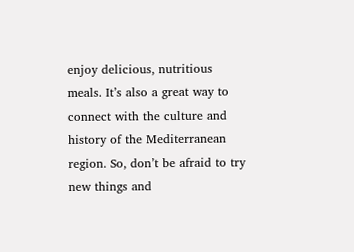enjoy delicious, nutritious meals. It’s also a great way to connect with the culture and history of the Mediterranean region. So, don’t be afraid to try new things and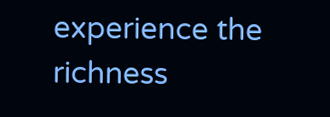experience the richness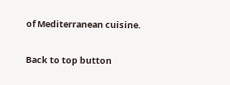of Mediterranean cuisine.

Back to top button